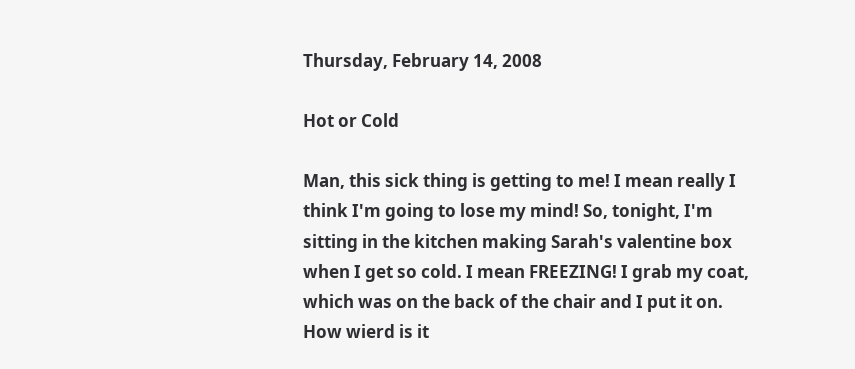Thursday, February 14, 2008

Hot or Cold

Man, this sick thing is getting to me! I mean really I think I'm going to lose my mind! So, tonight, I'm sitting in the kitchen making Sarah's valentine box when I get so cold. I mean FREEZING! I grab my coat, which was on the back of the chair and I put it on. How wierd is it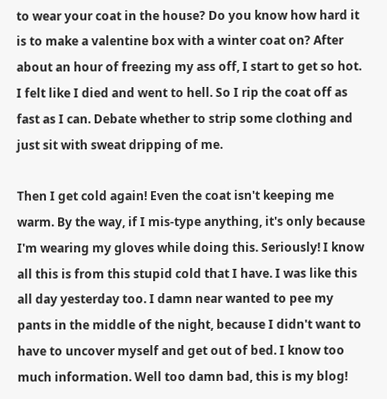to wear your coat in the house? Do you know how hard it is to make a valentine box with a winter coat on? After about an hour of freezing my ass off, I start to get so hot. I felt like I died and went to hell. So I rip the coat off as fast as I can. Debate whether to strip some clothing and just sit with sweat dripping of me.

Then I get cold again! Even the coat isn't keeping me warm. By the way, if I mis-type anything, it's only because I'm wearing my gloves while doing this. Seriously! I know all this is from this stupid cold that I have. I was like this all day yesterday too. I damn near wanted to pee my pants in the middle of the night, because I didn't want to have to uncover myself and get out of bed. I know too much information. Well too damn bad, this is my blog!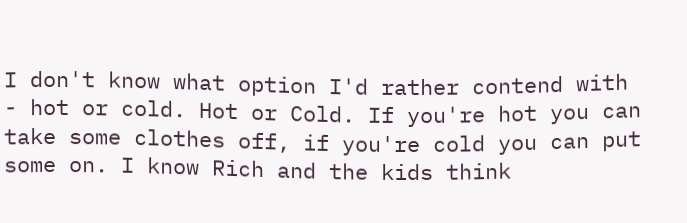I don't know what option I'd rather contend with - hot or cold. Hot or Cold. If you're hot you can take some clothes off, if you're cold you can put some on. I know Rich and the kids think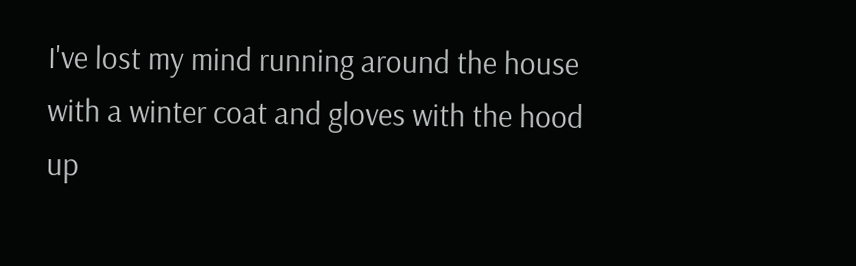I've lost my mind running around the house with a winter coat and gloves with the hood up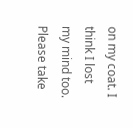on my coat. I think I lost my mind too. Please take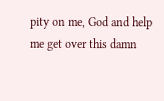pity on me, God and help me get over this damn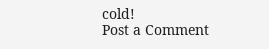cold!
Post a Comment